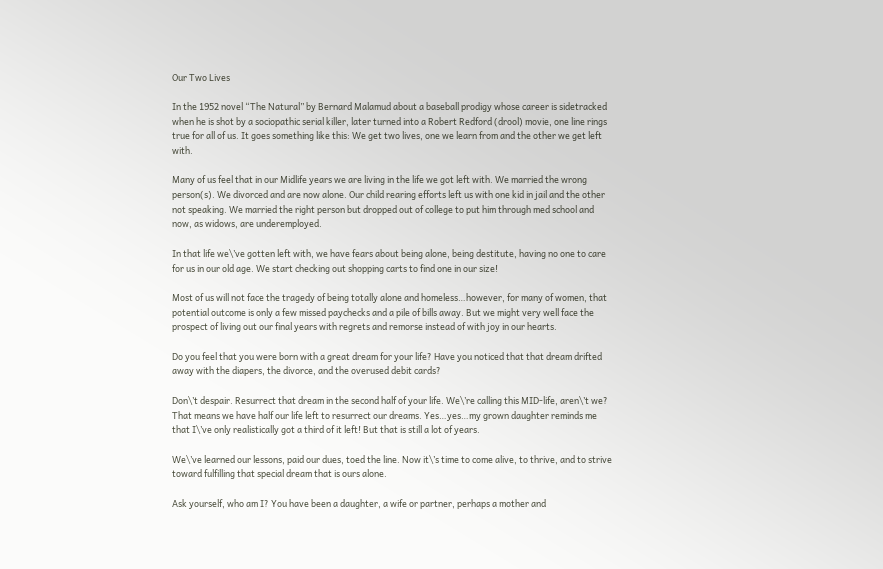Our Two Lives

In the 1952 novel “The Natural” by Bernard Malamud about a baseball prodigy whose career is sidetracked when he is shot by a sociopathic serial killer, later turned into a Robert Redford (drool) movie, one line rings true for all of us. It goes something like this: We get two lives, one we learn from and the other we get left with.

Many of us feel that in our Midlife years we are living in the life we got left with. We married the wrong person(s). We divorced and are now alone. Our child rearing efforts left us with one kid in jail and the other not speaking. We married the right person but dropped out of college to put him through med school and now, as widows, are underemployed.

In that life we\’ve gotten left with, we have fears about being alone, being destitute, having no one to care for us in our old age. We start checking out shopping carts to find one in our size!

Most of us will not face the tragedy of being totally alone and homeless…however, for many of women, that potential outcome is only a few missed paychecks and a pile of bills away. But we might very well face the prospect of living out our final years with regrets and remorse instead of with joy in our hearts.

Do you feel that you were born with a great dream for your life? Have you noticed that that dream drifted away with the diapers, the divorce, and the overused debit cards?

Don\’t despair. Resurrect that dream in the second half of your life. We\’re calling this MID-life, aren\’t we? That means we have half our life left to resurrect our dreams. Yes…yes…my grown daughter reminds me that I\’ve only realistically got a third of it left! But that is still a lot of years.

We\’ve learned our lessons, paid our dues, toed the line. Now it\’s time to come alive, to thrive, and to strive toward fulfilling that special dream that is ours alone.

Ask yourself, who am I? You have been a daughter, a wife or partner, perhaps a mother and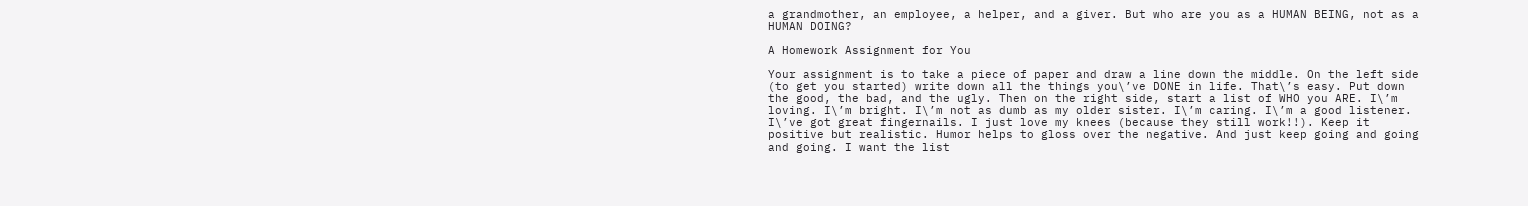a grandmother, an employee, a helper, and a giver. But who are you as a HUMAN BEING, not as a HUMAN DOING?

A Homework Assignment for You

Your assignment is to take a piece of paper and draw a line down the middle. On the left side (to get you started) write down all the things you\’ve DONE in life. That\’s easy. Put down the good, the bad, and the ugly. Then on the right side, start a list of WHO you ARE. I\’m loving. I\’m bright. I\’m not as dumb as my older sister. I\’m caring. I\’m a good listener. I\’ve got great fingernails. I just love my knees (because they still work!!). Keep it positive but realistic. Humor helps to gloss over the negative. And just keep going and going and going. I want the list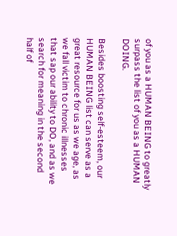of you as a HUMAN BEING to greatly surpass the list of you as a HUMAN DOING.

Besides boosting self-esteem, our HUMAN BEING list can serve as a great resource for us as we age, as we fall victim to chronic illnesses that sap our ability to DO, and as we search for meaning in the second half of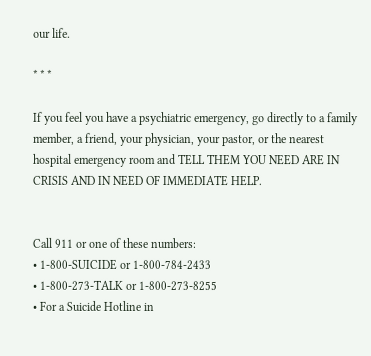our life.

* * *

If you feel you have a psychiatric emergency, go directly to a family member, a friend, your physician, your pastor, or the nearest hospital emergency room and TELL THEM YOU NEED ARE IN CRISIS AND IN NEED OF IMMEDIATE HELP.


Call 911 or one of these numbers:
• 1-800-SUICIDE or 1-800-784-2433
• 1-800-273-TALK or 1-800-273-8255
• For a Suicide Hotline in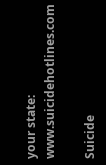your state: www.suicidehotlines.com

Suicide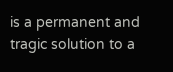is a permanent and tragic solution to a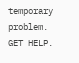temporary problem. GET HELP.